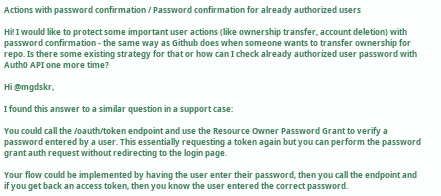Actions with password confirmation / Password confirmation for already authorized users

Hi! I would like to protect some important user actions (like ownership transfer, account deletion) with password confirmation - the same way as Github does when someone wants to transfer ownership for repo. Is there some existing strategy for that or how can I check already authorized user password with Auth0 API one more time?

Hi @mgdskr,

I found this answer to a similar question in a support case:

You could call the /oauth/token endpoint and use the Resource Owner Password Grant to verify a password entered by a user. This essentially requesting a token again but you can perform the password grant auth request without redirecting to the login page.

Your flow could be implemented by having the user enter their password, then you call the endpoint and if you get back an access token, then you know the user entered the correct password.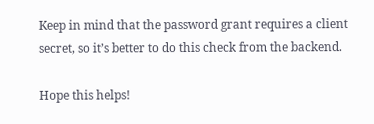Keep in mind that the password grant requires a client secret, so it’s better to do this check from the backend.

Hope this helps!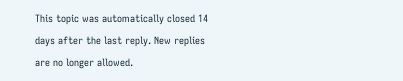This topic was automatically closed 14 days after the last reply. New replies are no longer allowed.